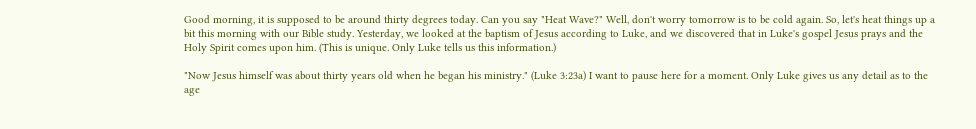Good morning, it is supposed to be around thirty degrees today. Can you say "Heat Wave?" Well, don't worry tomorrow is to be cold again. So, let's heat things up a bit this morning with our Bible study. Yesterday, we looked at the baptism of Jesus according to Luke, and we discovered that in Luke's gospel Jesus prays and the Holy Spirit comes upon him. (This is unique. Only Luke tells us this information.)

"Now Jesus himself was about thirty years old when he began his ministry." (Luke 3:23a) I want to pause here for a moment. Only Luke gives us any detail as to the age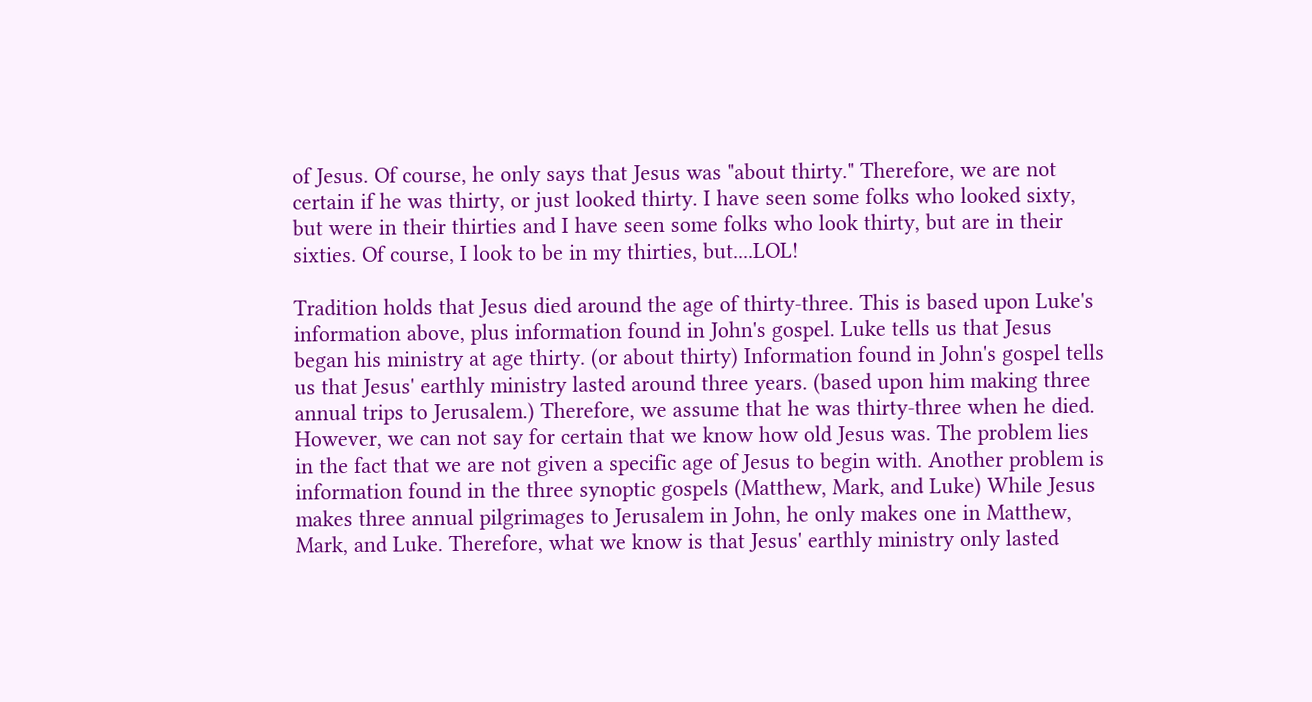of Jesus. Of course, he only says that Jesus was "about thirty." Therefore, we are not certain if he was thirty, or just looked thirty. I have seen some folks who looked sixty, but were in their thirties and I have seen some folks who look thirty, but are in their sixties. Of course, I look to be in my thirties, but....LOL!

Tradition holds that Jesus died around the age of thirty-three. This is based upon Luke's information above, plus information found in John's gospel. Luke tells us that Jesus began his ministry at age thirty. (or about thirty) Information found in John's gospel tells us that Jesus' earthly ministry lasted around three years. (based upon him making three annual trips to Jerusalem.) Therefore, we assume that he was thirty-three when he died. However, we can not say for certain that we know how old Jesus was. The problem lies in the fact that we are not given a specific age of Jesus to begin with. Another problem is information found in the three synoptic gospels (Matthew, Mark, and Luke) While Jesus makes three annual pilgrimages to Jerusalem in John, he only makes one in Matthew, Mark, and Luke. Therefore, what we know is that Jesus' earthly ministry only lasted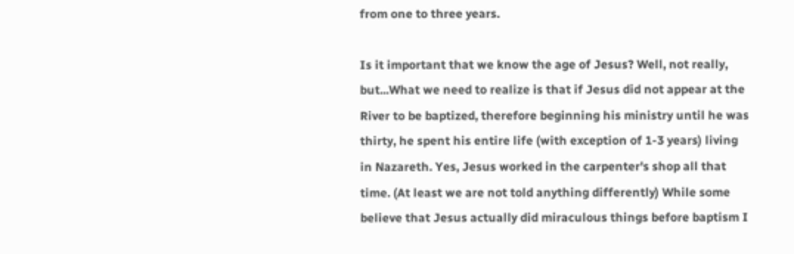from one to three years.

Is it important that we know the age of Jesus? Well, not really, but...What we need to realize is that if Jesus did not appear at the River to be baptized, therefore beginning his ministry until he was thirty, he spent his entire life (with exception of 1-3 years) living in Nazareth. Yes, Jesus worked in the carpenter's shop all that time. (At least we are not told anything differently) While some believe that Jesus actually did miraculous things before baptism I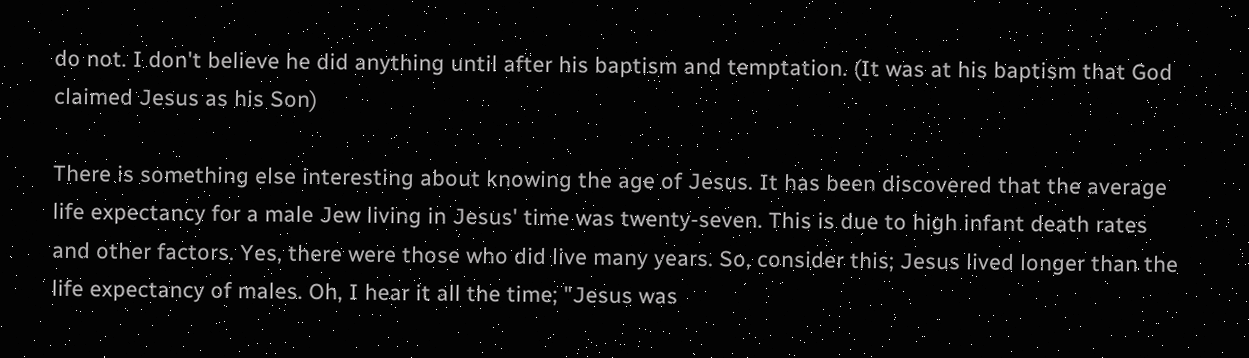do not. I don't believe he did anything until after his baptism and temptation. (It was at his baptism that God claimed Jesus as his Son)

There is something else interesting about knowing the age of Jesus. It has been discovered that the average life expectancy for a male Jew living in Jesus' time was twenty-seven. This is due to high infant death rates and other factors. Yes, there were those who did live many years. So, consider this; Jesus lived longer than the life expectancy of males. Oh, I hear it all the time; "Jesus was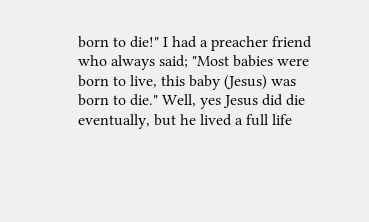born to die!" I had a preacher friend who always said; "Most babies were born to live, this baby (Jesus) was born to die." Well, yes Jesus did die eventually, but he lived a full life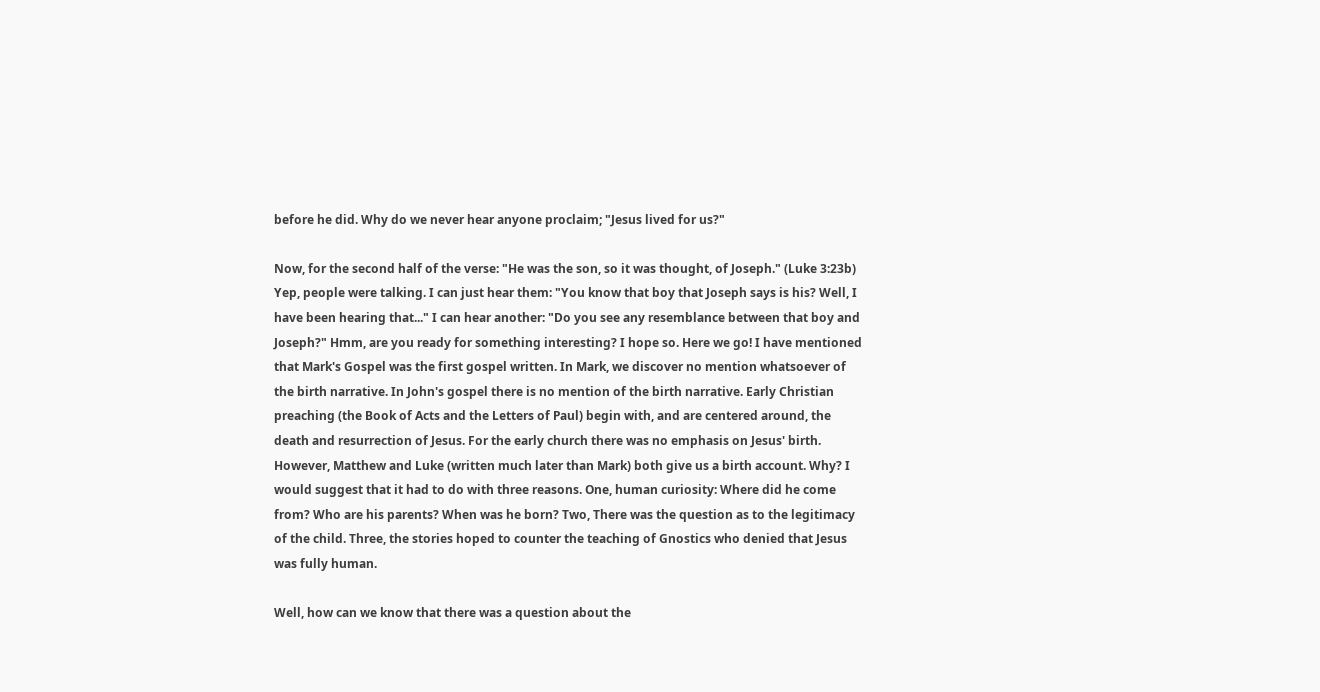before he did. Why do we never hear anyone proclaim; "Jesus lived for us?"

Now, for the second half of the verse: "He was the son, so it was thought, of Joseph." (Luke 3:23b) Yep, people were talking. I can just hear them: "You know that boy that Joseph says is his? Well, I have been hearing that..." I can hear another: "Do you see any resemblance between that boy and Joseph?" Hmm, are you ready for something interesting? I hope so. Here we go! I have mentioned that Mark's Gospel was the first gospel written. In Mark, we discover no mention whatsoever of the birth narrative. In John's gospel there is no mention of the birth narrative. Early Christian preaching (the Book of Acts and the Letters of Paul) begin with, and are centered around, the death and resurrection of Jesus. For the early church there was no emphasis on Jesus' birth. However, Matthew and Luke (written much later than Mark) both give us a birth account. Why? I would suggest that it had to do with three reasons. One, human curiosity: Where did he come from? Who are his parents? When was he born? Two, There was the question as to the legitimacy of the child. Three, the stories hoped to counter the teaching of Gnostics who denied that Jesus was fully human.

Well, how can we know that there was a question about the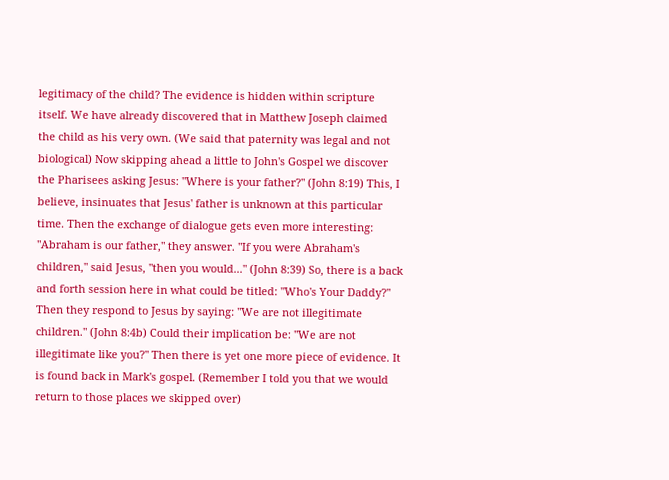legitimacy of the child? The evidence is hidden within scripture itself. We have already discovered that in Matthew Joseph claimed the child as his very own. (We said that paternity was legal and not biological) Now skipping ahead a little to John's Gospel we discover the Pharisees asking Jesus: "Where is your father?" (John 8:19) This, I believe, insinuates that Jesus' father is unknown at this particular time. Then the exchange of dialogue gets even more interesting: "Abraham is our father," they answer. "If you were Abraham's children," said Jesus, "then you would..." (John 8:39) So, there is a back and forth session here in what could be titled: "Who's Your Daddy?" Then they respond to Jesus by saying: "We are not illegitimate children." (John 8:4b) Could their implication be: "We are not illegitimate like you?" Then there is yet one more piece of evidence. It is found back in Mark's gospel. (Remember I told you that we would return to those places we skipped over)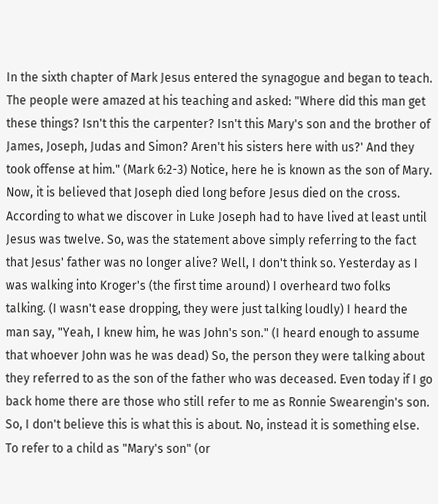In the sixth chapter of Mark Jesus entered the synagogue and began to teach. The people were amazed at his teaching and asked: "Where did this man get these things? Isn't this the carpenter? Isn't this Mary's son and the brother of James, Joseph, Judas and Simon? Aren't his sisters here with us?' And they took offense at him." (Mark 6:2-3) Notice, here he is known as the son of Mary. Now, it is believed that Joseph died long before Jesus died on the cross. According to what we discover in Luke Joseph had to have lived at least until Jesus was twelve. So, was the statement above simply referring to the fact that Jesus' father was no longer alive? Well, I don't think so. Yesterday as I was walking into Kroger's (the first time around) I overheard two folks talking. (I wasn't ease dropping, they were just talking loudly) I heard the man say, "Yeah, I knew him, he was John's son." (I heard enough to assume that whoever John was he was dead) So, the person they were talking about they referred to as the son of the father who was deceased. Even today if I go back home there are those who still refer to me as Ronnie Swearengin's son. So, I don't believe this is what this is about. No, instead it is something else. To refer to a child as "Mary's son" (or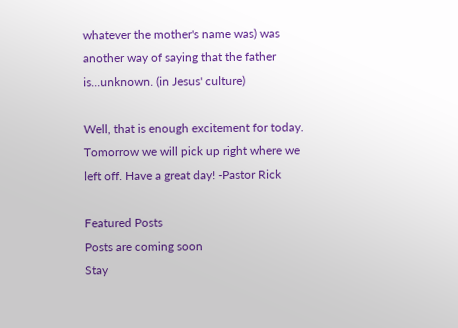whatever the mother's name was) was another way of saying that the father is...unknown. (in Jesus' culture)

Well, that is enough excitement for today. Tomorrow we will pick up right where we left off. Have a great day! -Pastor Rick

Featured Posts
Posts are coming soon
Stay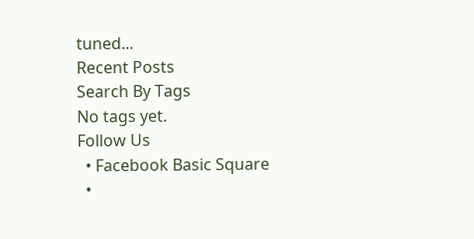tuned...
Recent Posts
Search By Tags
No tags yet.
Follow Us
  • Facebook Basic Square
  •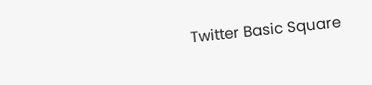Twitter Basic Square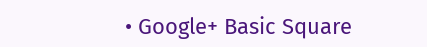• Google+ Basic Square